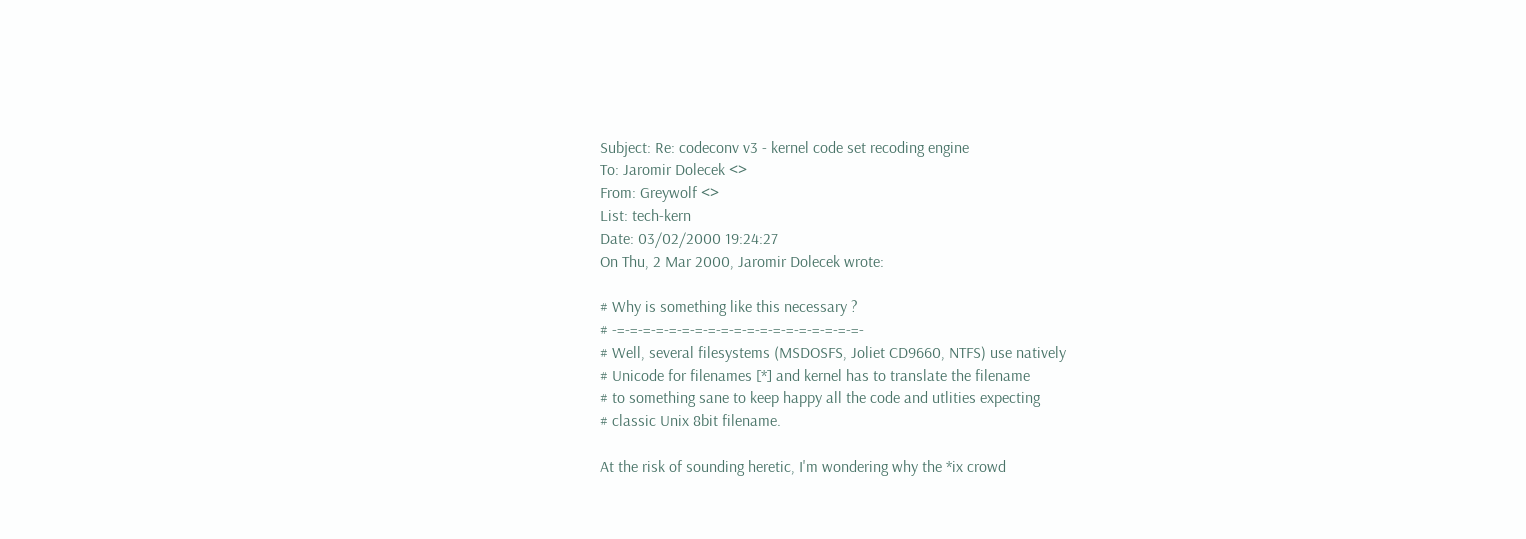Subject: Re: codeconv v3 - kernel code set recoding engine
To: Jaromir Dolecek <>
From: Greywolf <>
List: tech-kern
Date: 03/02/2000 19:24:27
On Thu, 2 Mar 2000, Jaromir Dolecek wrote:

# Why is something like this necessary ?
# -=-=-=-=-=-=-=-=-=-=-=-=-=-=-=-=-=-=-=-
# Well, several filesystems (MSDOSFS, Joliet CD9660, NTFS) use natively
# Unicode for filenames [*] and kernel has to translate the filename
# to something sane to keep happy all the code and utlities expecting
# classic Unix 8bit filename.

At the risk of sounding heretic, I'm wondering why the *ix crowd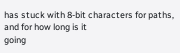has stuck with 8-bit characters for paths, and for how long is it
going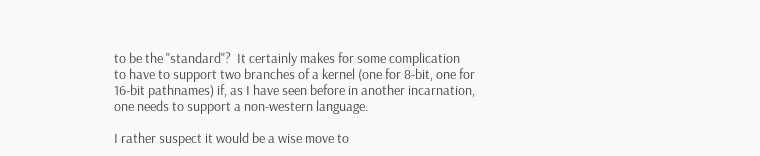to be the "standard"?  It certainly makes for some complication
to have to support two branches of a kernel (one for 8-bit, one for
16-bit pathnames) if, as I have seen before in another incarnation,
one needs to support a non-western language.

I rather suspect it would be a wise move to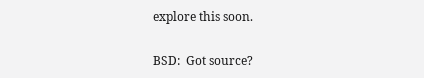explore this soon.

BSD:  Got source?